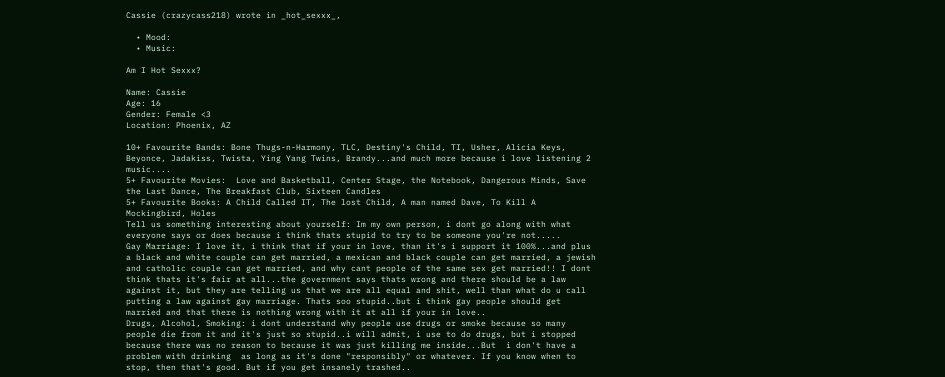Cassie (crazycass218) wrote in _hot_sexxx_,

  • Mood:
  • Music:

Am I Hot Sexxx?

Name: Cassie
Age: 16
Gender: Female <3
Location: Phoenix, AZ

10+ Favourite Bands: Bone Thugs-n-Harmony, TLC, Destiny's Child, TI, Usher, Alicia Keys, Beyonce, Jadakiss, Twista, Ying Yang Twins, Brandy...and much more because i love listening 2 music....
5+ Favourite Movies:  Love and Basketball, Center Stage, the Notebook, Dangerous Minds, Save the Last Dance, The Breakfast Club, Sixteen Candles
5+ Favourite Books: A Child Called IT, The lost Child, A man named Dave, To Kill A Mockingbird, Holes
Tell us something interesting about yourself: Im my own person, i dont go along with what everyone says or does because i think thats stupid to try to be someone you're not.....
Gay Marriage: I love it, i think that if your in love, than it's i support it 100%...and plus a black and white couple can get married, a mexican and black couple can get married, a jewish and catholic couple can get married, and why cant people of the same sex get married!! I dont think thats it's fair at all...the government says thats wrong and there should be a law against it, but they are telling us that we are all equal and shit, well than what do u call putting a law against gay marriage. Thats soo stupid..but i think gay people should get married and that there is nothing wrong with it at all if your in love..
Drugs, Alcohol, Smoking: i dont understand why people use drugs or smoke because so many people die from it and it's just so stupid..i will admit, i use to do drugs, but i stopped because there was no reason to because it was just killing me inside...But  i don't have a problem with drinking  as long as it's done "responsibly" or whatever. If you know when to stop, then that's good. But if you get insanely trashed..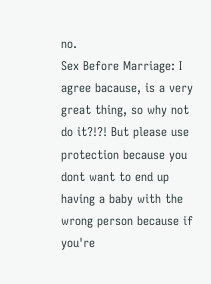no.
Sex Before Marriage: I agree bacause, is a very great thing, so why not do it?!?! But please use protection because you dont want to end up having a baby with the wrong person because if you're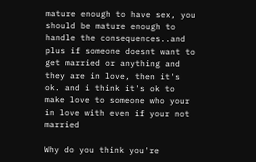mature enough to have sex, you should be mature enough to handle the consequences..and plus if someone doesnt want to get married or anything and they are in love, then it's ok. and i think it's ok to make love to someone who your in love with even if your not married

Why do you think you're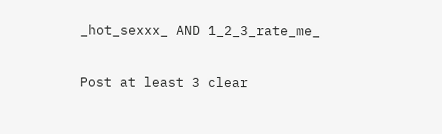_hot_sexxx_ AND 1_2_3_rate_me_

Post at least 3 clear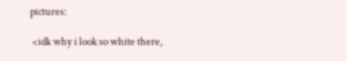pictures:

 <idk why i look so white there,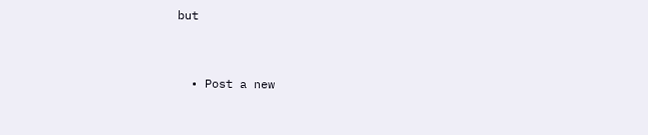but


  • Post a new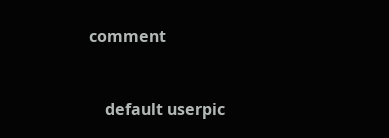comment


    default userpic